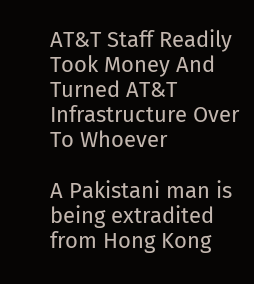AT&T Staff Readily Took Money And Turned AT&T Infrastructure Over To Whoever

A Pakistani man is being extradited from Hong Kong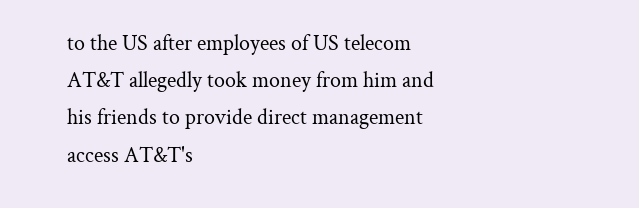to the US after employees of US telecom AT&T allegedly took money from him and his friends to provide direct management access AT&T's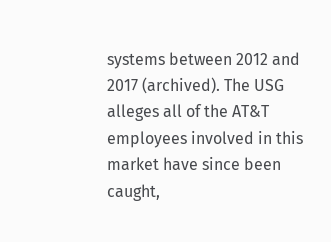systems between 2012 and 2017 (archived). The USG alleges all of the AT&T employees involved in this market have since been caught,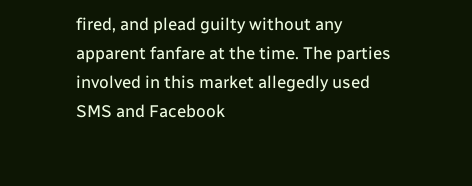fired, and plead guilty without any apparent fanfare at the time. The parties involved in this market allegedly used SMS and Facebook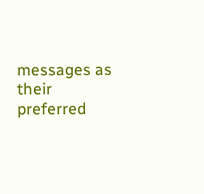messages as their preferred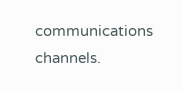communications channels.